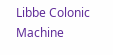Libbe Colonic Machine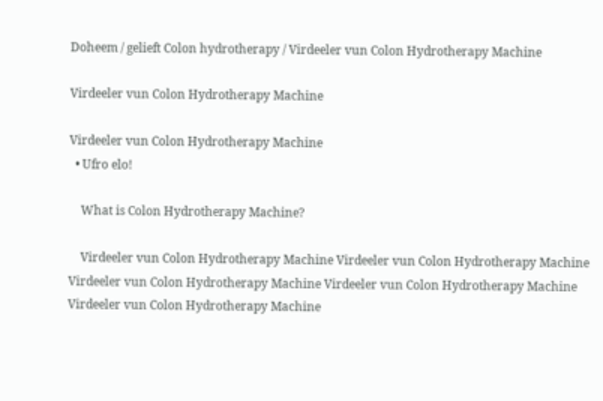Doheem / gelieft Colon hydrotherapy / Virdeeler vun Colon Hydrotherapy Machine

Virdeeler vun Colon Hydrotherapy Machine

Virdeeler vun Colon Hydrotherapy Machine
  • Ufro elo!

    What is Colon Hydrotherapy Machine?

    Virdeeler vun Colon Hydrotherapy Machine Virdeeler vun Colon Hydrotherapy Machine Virdeeler vun Colon Hydrotherapy Machine Virdeeler vun Colon Hydrotherapy Machine Virdeeler vun Colon Hydrotherapy Machine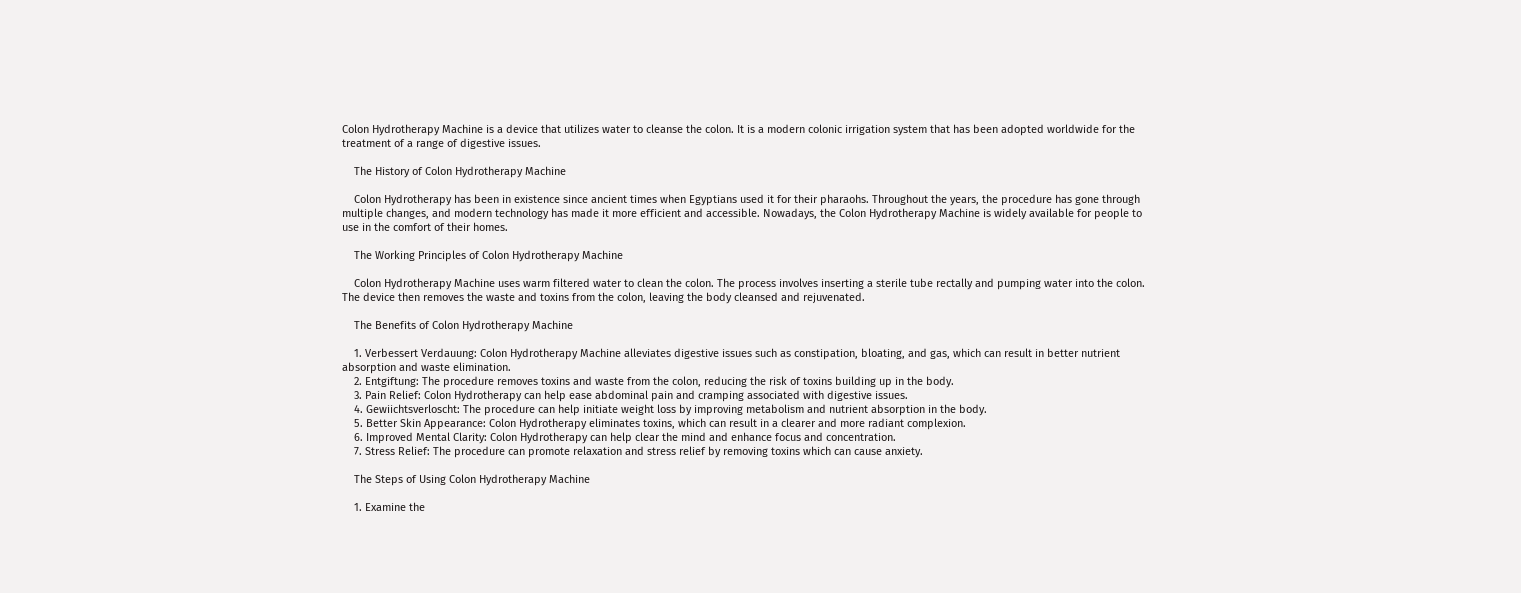Colon Hydrotherapy Machine is a device that utilizes water to cleanse the colon. It is a modern colonic irrigation system that has been adopted worldwide for the treatment of a range of digestive issues.

    The History of Colon Hydrotherapy Machine

    Colon Hydrotherapy has been in existence since ancient times when Egyptians used it for their pharaohs. Throughout the years, the procedure has gone through multiple changes, and modern technology has made it more efficient and accessible. Nowadays, the Colon Hydrotherapy Machine is widely available for people to use in the comfort of their homes.

    The Working Principles of Colon Hydrotherapy Machine

    Colon Hydrotherapy Machine uses warm filtered water to clean the colon. The process involves inserting a sterile tube rectally and pumping water into the colon. The device then removes the waste and toxins from the colon, leaving the body cleansed and rejuvenated.

    The Benefits of Colon Hydrotherapy Machine

    1. Verbessert Verdauung: Colon Hydrotherapy Machine alleviates digestive issues such as constipation, bloating, and gas, which can result in better nutrient absorption and waste elimination.
    2. Entgiftung: The procedure removes toxins and waste from the colon, reducing the risk of toxins building up in the body.
    3. Pain Relief: Colon Hydrotherapy can help ease abdominal pain and cramping associated with digestive issues.
    4. Gewiichtsverloscht: The procedure can help initiate weight loss by improving metabolism and nutrient absorption in the body.
    5. Better Skin Appearance: Colon Hydrotherapy eliminates toxins, which can result in a clearer and more radiant complexion.
    6. Improved Mental Clarity: Colon Hydrotherapy can help clear the mind and enhance focus and concentration.
    7. Stress Relief: The procedure can promote relaxation and stress relief by removing toxins which can cause anxiety.

    The Steps of Using Colon Hydrotherapy Machine

    1. Examine the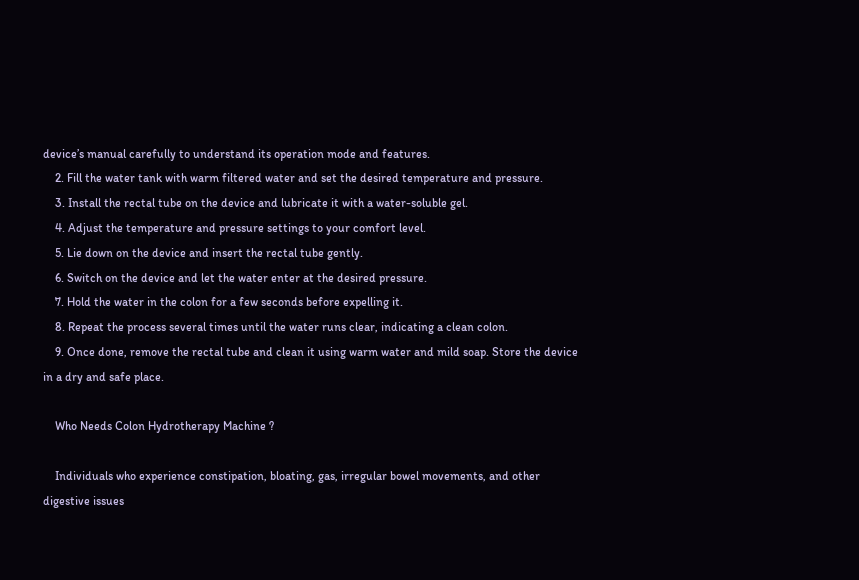device’s manual carefully to understand its operation mode and features.
    2. Fill the water tank with warm filtered water and set the desired temperature and pressure.
    3. Install the rectal tube on the device and lubricate it with a water-soluble gel.
    4. Adjust the temperature and pressure settings to your comfort level.
    5. Lie down on the device and insert the rectal tube gently.
    6. Switch on the device and let the water enter at the desired pressure.
    7. Hold the water in the colon for a few seconds before expelling it.
    8. Repeat the process several times until the water runs clear, indicating a clean colon.
    9. Once done, remove the rectal tube and clean it using warm water and mild soap. Store the device in a dry and safe place.

    Who Needs Colon Hydrotherapy Machine ?

    Individuals who experience constipation, bloating, gas, irregular bowel movements, and other digestive issues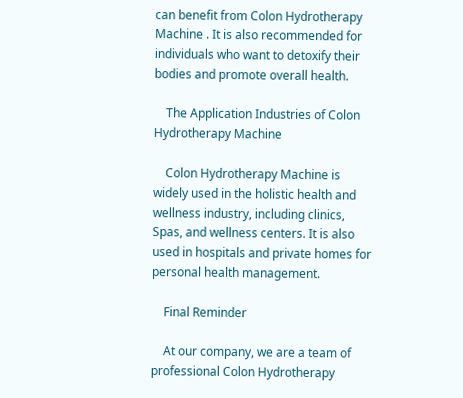can benefit from Colon Hydrotherapy Machine . It is also recommended for individuals who want to detoxify their bodies and promote overall health.

    The Application Industries of Colon Hydrotherapy Machine

    Colon Hydrotherapy Machine is widely used in the holistic health and wellness industry, including clinics, Spas, and wellness centers. It is also used in hospitals and private homes for personal health management.

    Final Reminder

    At our company, we are a team of professional Colon Hydrotherapy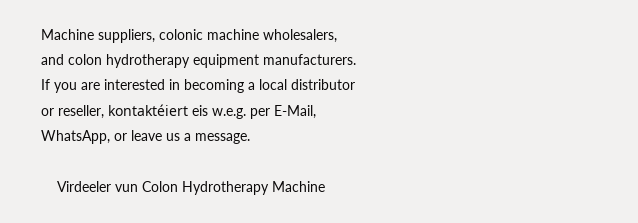Machine suppliers, colonic machine wholesalers, and colon hydrotherapy equipment manufacturers. If you are interested in becoming a local distributor or reseller, kontaktéiert eis w.e.g. per E-Mail, WhatsApp, or leave us a message.

    Virdeeler vun Colon Hydrotherapy Machine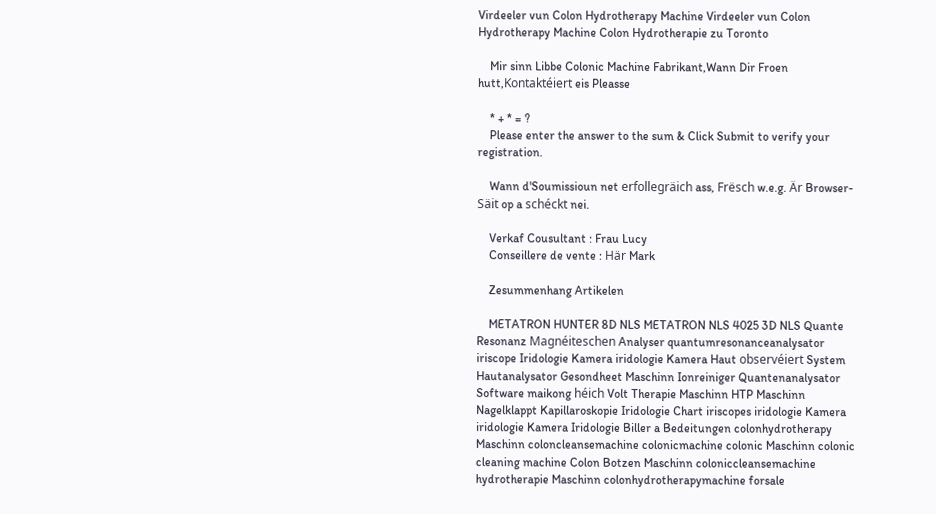Virdeeler vun Colon Hydrotherapy Machine Virdeeler vun Colon Hydrotherapy Machine Colon Hydrotherapie zu Toronto

    Mir sinn Libbe Colonic Machine Fabrikant,Wann Dir Froen hutt,Kontaktéiert eis Pleasse

    * + * = ?
    Please enter the answer to the sum & Click Submit to verify your registration.

    Wann d'Soumissioun net erfollegräich ass, Frësch w.e.g. Är Browser-Säit op a schéckt nei.

    Verkaf Cousultant : Frau Lucy
    Conseillere de vente : Här Mark

    Zesummenhang Artikelen

    METATRON HUNTER 8D NLS METATRON NLS 4025 3D NLS Quante Resonanz Magnéiteschen Analyser quantumresonanceanalysator iriscope Iridologie Kamera iridologie Kamera Haut observéiert System Hautanalysator Gesondheet Maschinn Ionreiniger Quantenanalysator Software maikong héich Volt Therapie Maschinn HTP Maschinn Nagelklappt Kapillaroskopie Iridologie Chart iriscopes iridologie Kamera iridologie Kamera Iridologie Biller a Bedeitungen colonhydrotherapy Maschinn coloncleansemachine colonicmachine colonic Maschinn colonic cleaning machine Colon Botzen Maschinn coloniccleansemachine hydrotherapie Maschinn colonhydrotherapymachine forsale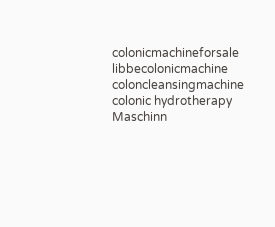colonicmachineforsale libbecolonicmachine coloncleansingmachine colonic hydrotherapy Maschinn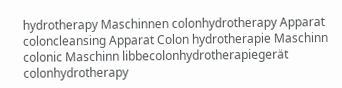hydrotherapy Maschinnen colonhydrotherapy Apparat coloncleansing Apparat Colon hydrotherapie Maschinn colonic Maschinn libbecolonhydrotherapiegerät colonhydrotherapy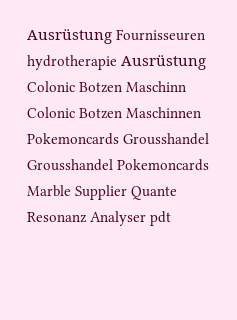Ausrüstung Fournisseuren hydrotherapie Ausrüstung Colonic Botzen Maschinn Colonic Botzen Maschinnen Pokemoncards Grousshandel Grousshandel Pokemoncards Marble Supplier Quante Resonanz Analyser pdt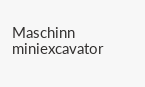Maschinn miniexcavator